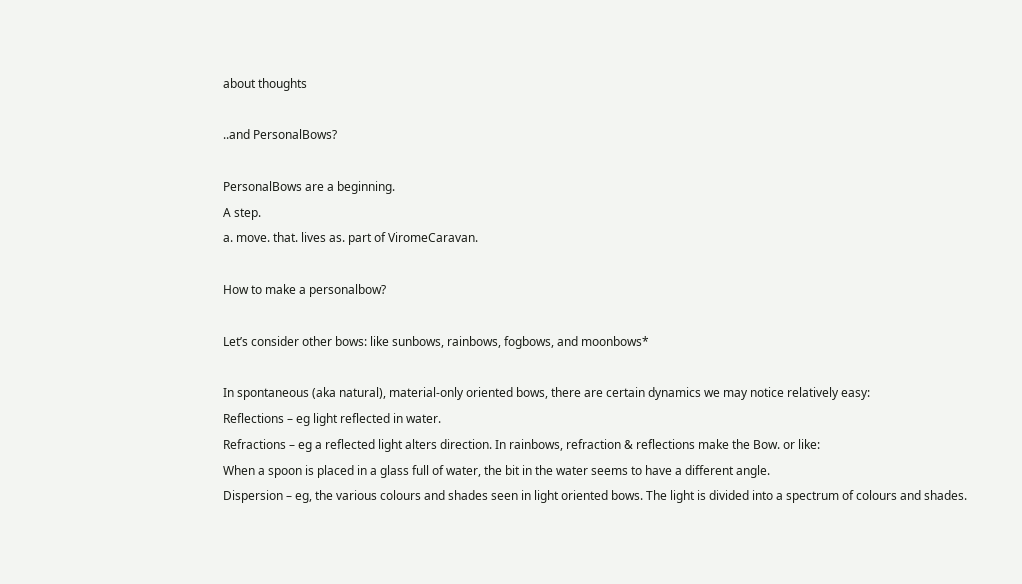about thoughts

..and PersonalBows?

PersonalBows are a beginning.
A step.
a. move. that. lives as. part of ViromeCaravan.

How to make a personalbow?

Let’s consider other bows: like sunbows, rainbows, fogbows, and moonbows*

In spontaneous (aka natural), material-only oriented bows, there are certain dynamics we may notice relatively easy:
Reflections – eg light reflected in water.
Refractions – eg a reflected light alters direction. In rainbows, refraction & reflections make the Bow. or like:
When a spoon is placed in a glass full of water, the bit in the water seems to have a different angle.
Dispersion – eg, the various colours and shades seen in light oriented bows. The light is divided into a spectrum of colours and shades.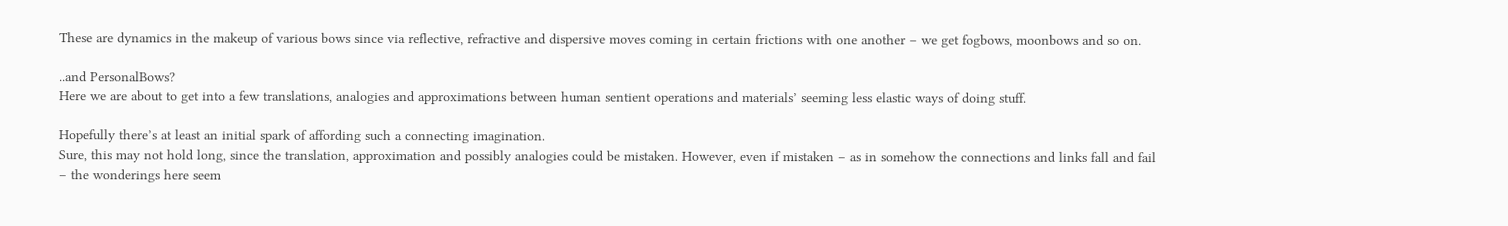These are dynamics in the makeup of various bows since via reflective, refractive and dispersive moves coming in certain frictions with one another – we get fogbows, moonbows and so on.

..and PersonalBows?
Here we are about to get into a few translations, analogies and approximations between human sentient operations and materials’ seeming less elastic ways of doing stuff.

Hopefully there’s at least an initial spark of affording such a connecting imagination.
Sure, this may not hold long, since the translation, approximation and possibly analogies could be mistaken. However, even if mistaken – as in somehow the connections and links fall and fail – the wonderings here seem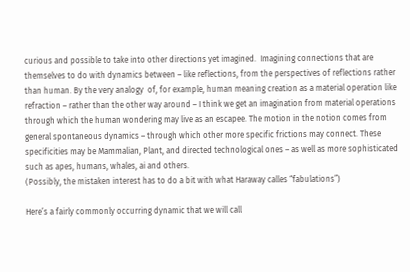curious and possible to take into other directions yet imagined.  Imagining connections that are themselves to do with dynamics between – like reflections, from the perspectives of reflections rather than human. By the very analogy  of, for example, human meaning creation as a material operation like refraction – rather than the other way around – I think we get an imagination from material operations through which the human wondering may live as an escapee. The motion in the notion comes from general spontaneous dynamics – through which other more specific frictions may connect. These specificities may be Mammalian, Plant, and directed technological ones – as well as more sophisticated such as apes, humans, whales, ai and others.
(Possibly, the mistaken interest has to do a bit with what Haraway calles “fabulations”)

Here’s a fairly commonly occurring dynamic that we will call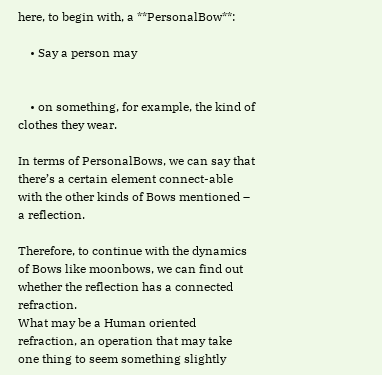here, to begin with, a **PersonalBow**:

    • Say a person may


    • on something, for example, the kind of clothes they wear.

In terms of PersonalBows, we can say that there’s a certain element connect-able with the other kinds of Bows mentioned – a reflection.

Therefore, to continue with the dynamics of Bows like moonbows, we can find out whether the reflection has a connected refraction.
What may be a Human oriented refraction, an operation that may take one thing to seem something slightly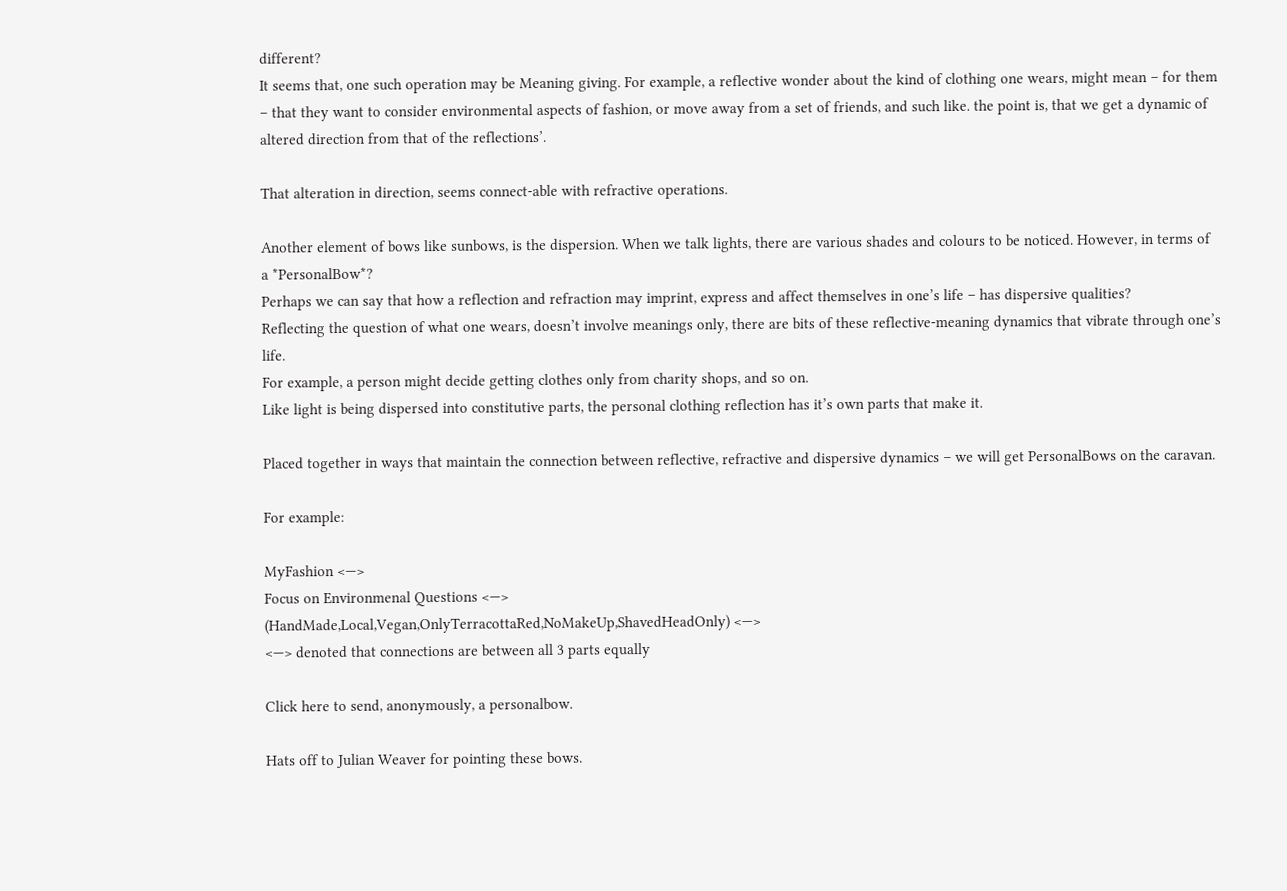different?
It seems that, one such operation may be Meaning giving. For example, a reflective wonder about the kind of clothing one wears, might mean – for them – that they want to consider environmental aspects of fashion, or move away from a set of friends, and such like. the point is, that we get a dynamic of altered direction from that of the reflections’.

That alteration in direction, seems connect-able with refractive operations.

Another element of bows like sunbows, is the dispersion. When we talk lights, there are various shades and colours to be noticed. However, in terms of a *PersonalBow*?
Perhaps we can say that how a reflection and refraction may imprint, express and affect themselves in one’s life – has dispersive qualities?
Reflecting the question of what one wears, doesn’t involve meanings only, there are bits of these reflective-meaning dynamics that vibrate through one’s life.
For example, a person might decide getting clothes only from charity shops, and so on.
Like light is being dispersed into constitutive parts, the personal clothing reflection has it’s own parts that make it.

Placed together in ways that maintain the connection between reflective, refractive and dispersive dynamics – we will get PersonalBows on the caravan.

For example:

MyFashion <—>
Focus on Environmenal Questions <—>
(HandMade,Local,Vegan,OnlyTerracottaRed,NoMakeUp,ShavedHeadOnly) <—>
<—> denoted that connections are between all 3 parts equally

Click here to send, anonymously, a personalbow.

Hats off to Julian Weaver for pointing these bows.